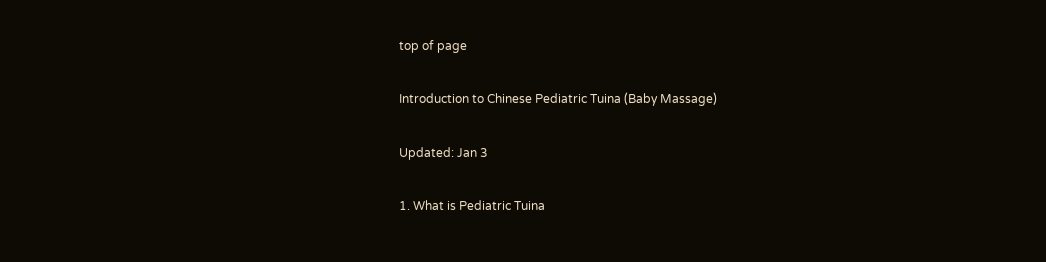top of page

Introduction to Chinese Pediatric Tuina (Baby Massage)

Updated: Jan 3

1. What is Pediatric Tuina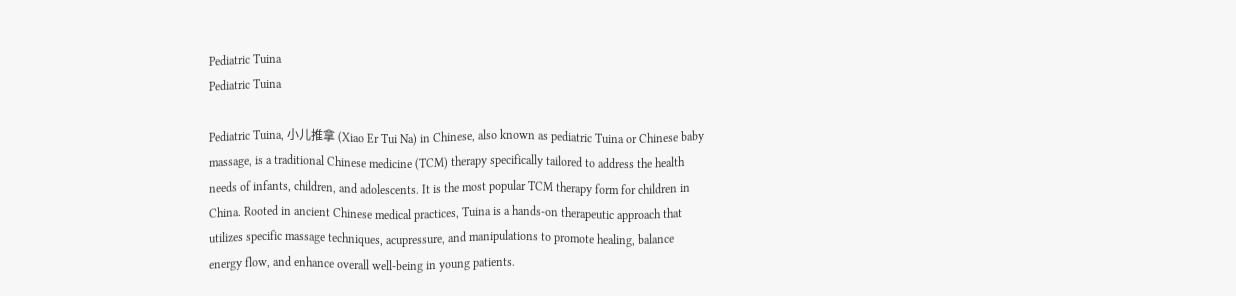Pediatric Tuina
Pediatric Tuina

Pediatric Tuina, 小儿推拿 (Xiao Er Tui Na) in Chinese, also known as pediatric Tuina or Chinese baby massage, is a traditional Chinese medicine (TCM) therapy specifically tailored to address the health needs of infants, children, and adolescents. It is the most popular TCM therapy form for children in China. Rooted in ancient Chinese medical practices, Tuina is a hands-on therapeutic approach that utilizes specific massage techniques, acupressure, and manipulations to promote healing, balance energy flow, and enhance overall well-being in young patients.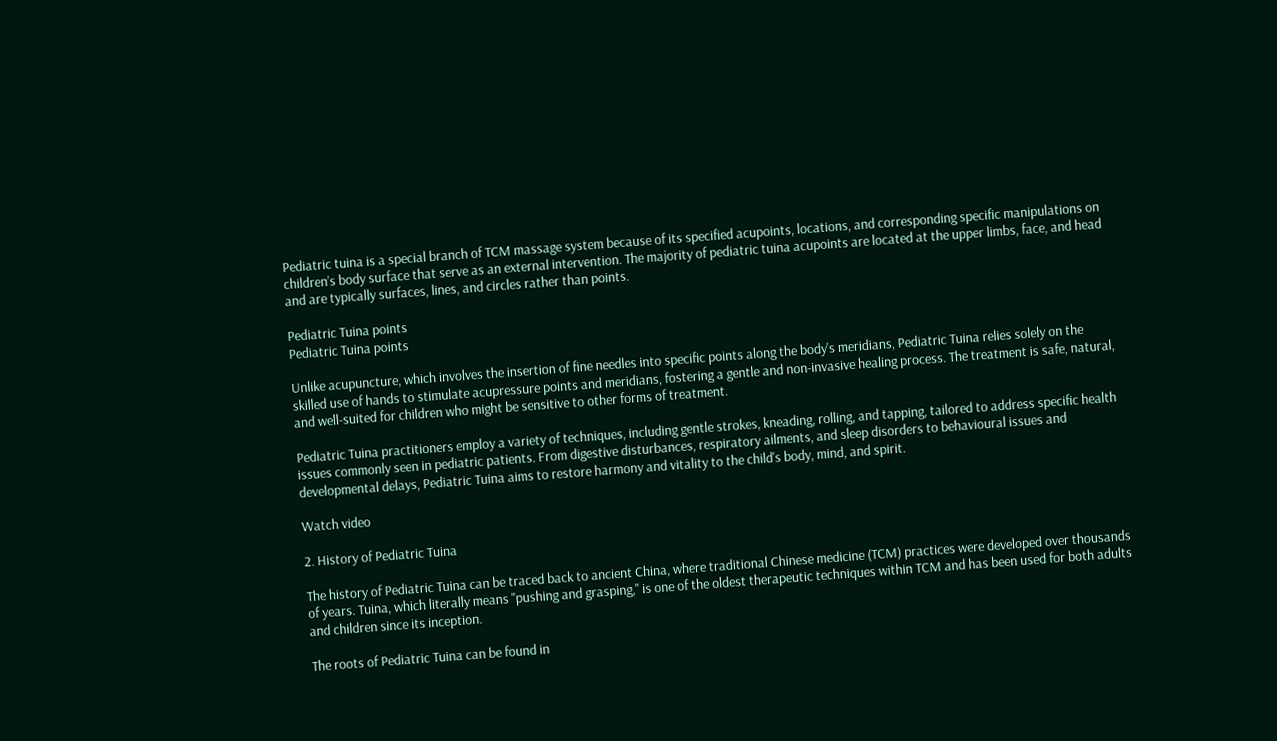Pediatric tuina is a special branch of TCM massage system because of its specified acupoints, locations, and corresponding specific manipulations on children’s body surface that serve as an external intervention. The majority of pediatric tuina acupoints are located at the upper limbs, face, and head and are typically surfaces, lines, and circles rather than points.

Pediatric Tuina points
Pediatric Tuina points

Unlike acupuncture, which involves the insertion of fine needles into specific points along the body's meridians, Pediatric Tuina relies solely on the skilled use of hands to stimulate acupressure points and meridians, fostering a gentle and non-invasive healing process. The treatment is safe, natural, and well-suited for children who might be sensitive to other forms of treatment.

Pediatric Tuina practitioners employ a variety of techniques, including gentle strokes, kneading, rolling, and tapping, tailored to address specific health issues commonly seen in pediatric patients. From digestive disturbances, respiratory ailments, and sleep disorders to behavioural issues and developmental delays, Pediatric Tuina aims to restore harmony and vitality to the child's body, mind, and spirit.

Watch video

2. History of Pediatric Tuina

The history of Pediatric Tuina can be traced back to ancient China, where traditional Chinese medicine (TCM) practices were developed over thousands of years. Tuina, which literally means "pushing and grasping," is one of the oldest therapeutic techniques within TCM and has been used for both adults and children since its inception.

The roots of Pediatric Tuina can be found in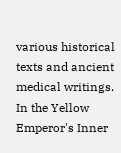various historical texts and ancient medical writings. In the Yellow Emperor's Inner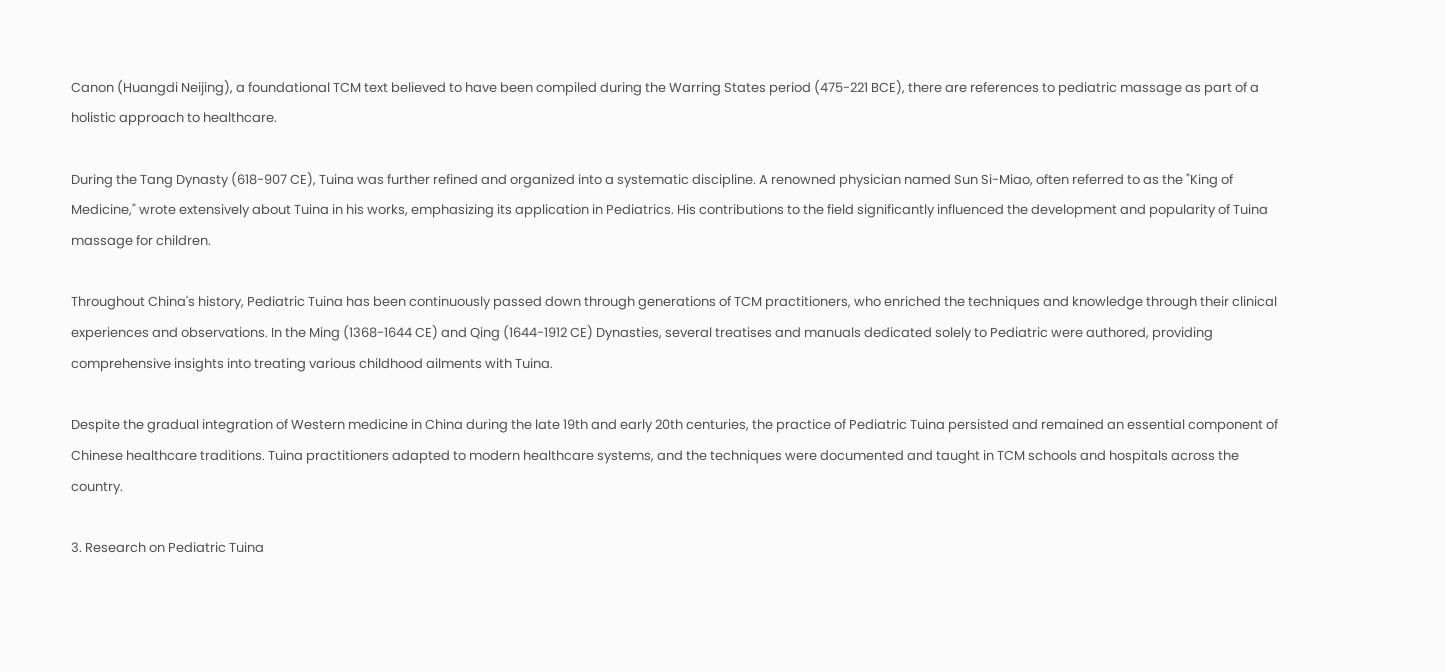Canon (Huangdi Neijing), a foundational TCM text believed to have been compiled during the Warring States period (475-221 BCE), there are references to pediatric massage as part of a holistic approach to healthcare.

During the Tang Dynasty (618-907 CE), Tuina was further refined and organized into a systematic discipline. A renowned physician named Sun Si-Miao, often referred to as the "King of Medicine," wrote extensively about Tuina in his works, emphasizing its application in Pediatrics. His contributions to the field significantly influenced the development and popularity of Tuina massage for children.

Throughout China's history, Pediatric Tuina has been continuously passed down through generations of TCM practitioners, who enriched the techniques and knowledge through their clinical experiences and observations. In the Ming (1368-1644 CE) and Qing (1644-1912 CE) Dynasties, several treatises and manuals dedicated solely to Pediatric were authored, providing comprehensive insights into treating various childhood ailments with Tuina.

Despite the gradual integration of Western medicine in China during the late 19th and early 20th centuries, the practice of Pediatric Tuina persisted and remained an essential component of Chinese healthcare traditions. Tuina practitioners adapted to modern healthcare systems, and the techniques were documented and taught in TCM schools and hospitals across the country.

3. Research on Pediatric Tuina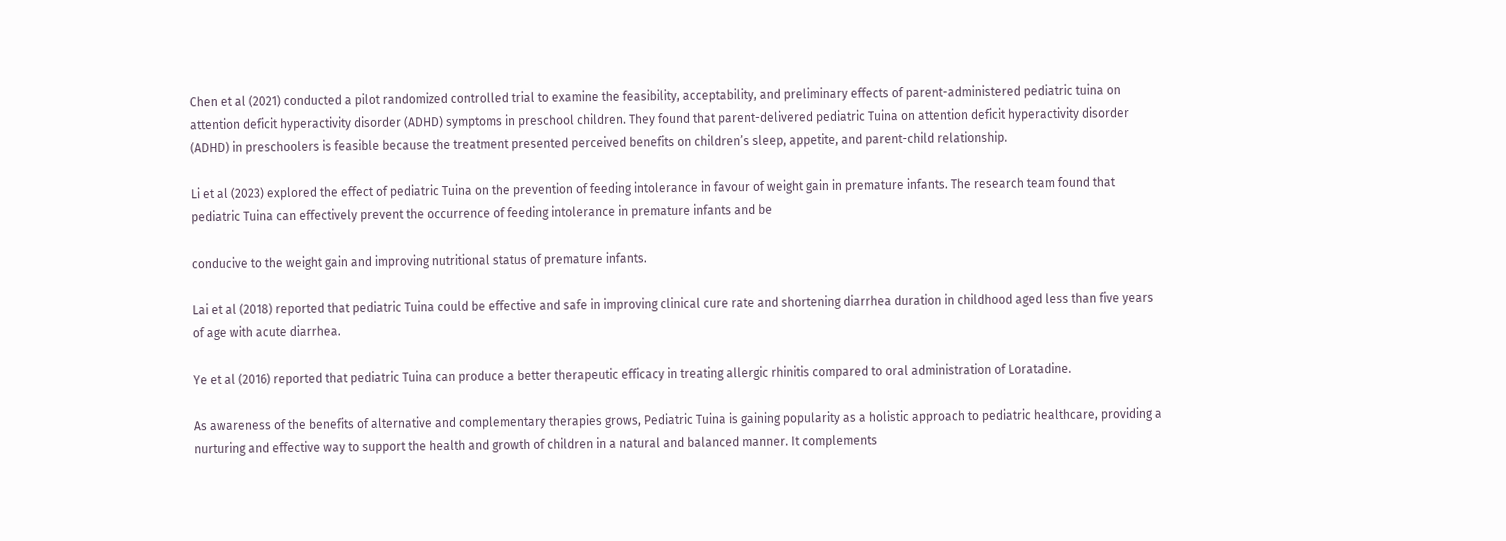Chen et al (2021) conducted a pilot randomized controlled trial to examine the feasibility, acceptability, and preliminary effects of parent-administered pediatric tuina on attention deficit hyperactivity disorder (ADHD) symptoms in preschool children. They found that parent-delivered pediatric Tuina on attention deficit hyperactivity disorder (ADHD) in preschoolers is feasible because the treatment presented perceived benefits on children’s sleep, appetite, and parent-child relationship.

Li et al (2023) explored the effect of pediatric Tuina on the prevention of feeding intolerance in favour of weight gain in premature infants. The research team found that pediatric Tuina can effectively prevent the occurrence of feeding intolerance in premature infants and be

conducive to the weight gain and improving nutritional status of premature infants.

Lai et al (2018) reported that pediatric Tuina could be effective and safe in improving clinical cure rate and shortening diarrhea duration in childhood aged less than five years of age with acute diarrhea.

Ye et al (2016) reported that pediatric Tuina can produce a better therapeutic efficacy in treating allergic rhinitis compared to oral administration of Loratadine.

As awareness of the benefits of alternative and complementary therapies grows, Pediatric Tuina is gaining popularity as a holistic approach to pediatric healthcare, providing a nurturing and effective way to support the health and growth of children in a natural and balanced manner. It complements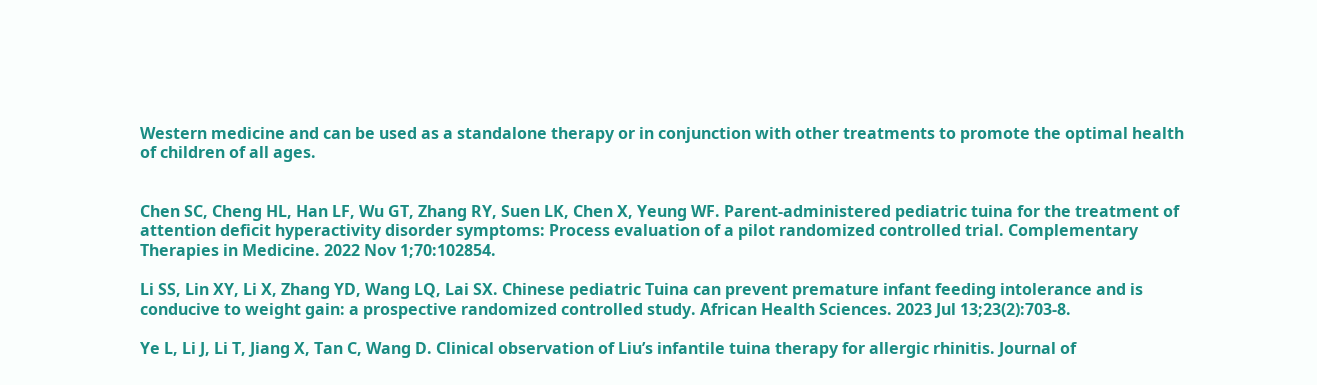Western medicine and can be used as a standalone therapy or in conjunction with other treatments to promote the optimal health of children of all ages.


Chen SC, Cheng HL, Han LF, Wu GT, Zhang RY, Suen LK, Chen X, Yeung WF. Parent-administered pediatric tuina for the treatment of attention deficit hyperactivity disorder symptoms: Process evaluation of a pilot randomized controlled trial. Complementary Therapies in Medicine. 2022 Nov 1;70:102854.

Li SS, Lin XY, Li X, Zhang YD, Wang LQ, Lai SX. Chinese pediatric Tuina can prevent premature infant feeding intolerance and is conducive to weight gain: a prospective randomized controlled study. African Health Sciences. 2023 Jul 13;23(2):703-8.

Ye L, Li J, Li T, Jiang X, Tan C, Wang D. Clinical observation of Liu’s infantile tuina therapy for allergic rhinitis. Journal of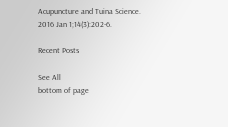Acupuncture and Tuina Science. 2016 Jan 1;14(3):202-6.

Recent Posts

See All
bottom of page